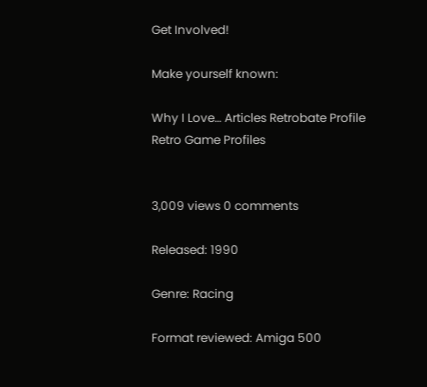Get Involved!

Make yourself known:

Why I Love… Articles Retrobate Profile Retro Game Profiles


3,009 views 0 comments

Released: 1990

Genre: Racing

Format reviewed: Amiga 500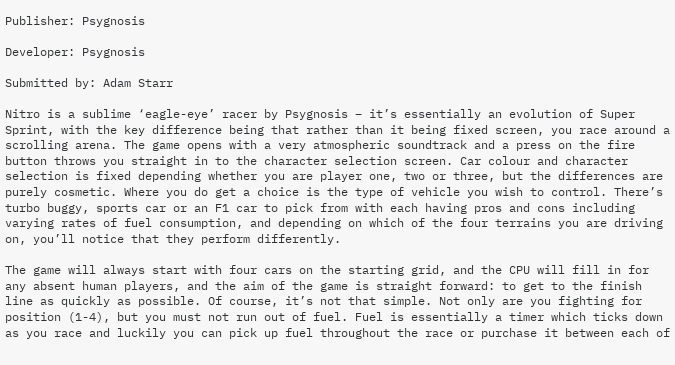Publisher: Psygnosis

Developer: Psygnosis

Submitted by: Adam Starr

Nitro is a sublime ‘eagle-eye’ racer by Psygnosis – it’s essentially an evolution of Super Sprint, with the key difference being that rather than it being fixed screen, you race around a scrolling arena. The game opens with a very atmospheric soundtrack and a press on the fire button throws you straight in to the character selection screen. Car colour and character selection is fixed depending whether you are player one, two or three, but the differences are purely cosmetic. Where you do get a choice is the type of vehicle you wish to control. There’s turbo buggy, sports car or an F1 car to pick from with each having pros and cons including varying rates of fuel consumption, and depending on which of the four terrains you are driving on, you’ll notice that they perform differently.

The game will always start with four cars on the starting grid, and the CPU will fill in for any absent human players, and the aim of the game is straight forward: to get to the finish line as quickly as possible. Of course, it’s not that simple. Not only are you fighting for position (1-4), but you must not run out of fuel. Fuel is essentially a timer which ticks down as you race and luckily you can pick up fuel throughout the race or purchase it between each of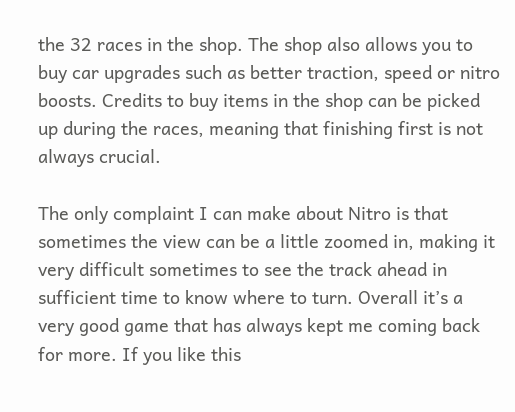the 32 races in the shop. The shop also allows you to buy car upgrades such as better traction, speed or nitro boosts. Credits to buy items in the shop can be picked up during the races, meaning that finishing first is not always crucial.

The only complaint I can make about Nitro is that sometimes the view can be a little zoomed in, making it very difficult sometimes to see the track ahead in sufficient time to know where to turn. Overall it’s a very good game that has always kept me coming back for more. If you like this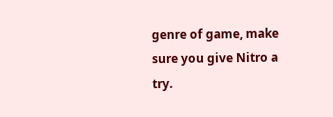genre of game, make sure you give Nitro a try.